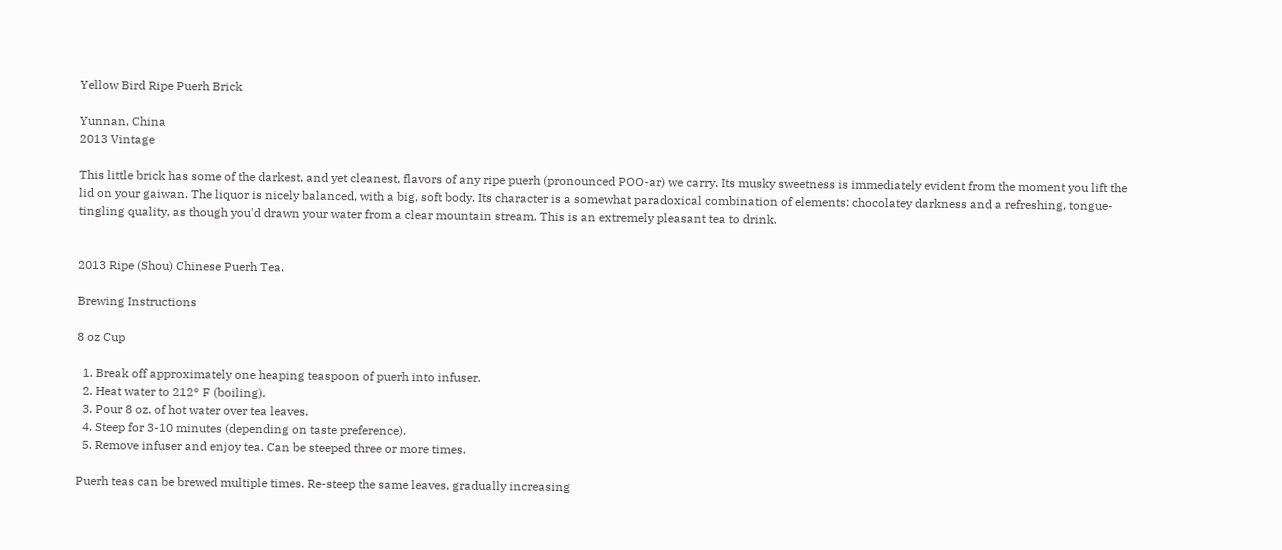Yellow Bird Ripe Puerh Brick

Yunnan, China
2013 Vintage

This little brick has some of the darkest, and yet cleanest, flavors of any ripe puerh (pronounced POO-ar) we carry. Its musky sweetness is immediately evident from the moment you lift the lid on your gaiwan. The liquor is nicely balanced, with a big, soft body. Its character is a somewhat paradoxical combination of elements: chocolatey darkness and a refreshing, tongue-tingling quality, as though you'd drawn your water from a clear mountain stream. This is an extremely pleasant tea to drink.


2013 Ripe (Shou) Chinese Puerh Tea.

Brewing Instructions

8 oz Cup

  1. Break off approximately one heaping teaspoon of puerh into infuser.
  2. Heat water to 212° F (boiling).
  3. Pour 8 oz. of hot water over tea leaves.
  4. Steep for 3-10 minutes (depending on taste preference).
  5. Remove infuser and enjoy tea. Can be steeped three or more times.

Puerh teas can be brewed multiple times. Re-steep the same leaves, gradually increasing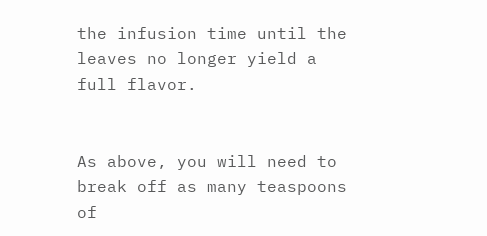the infusion time until the leaves no longer yield a full flavor.


As above, you will need to break off as many teaspoons of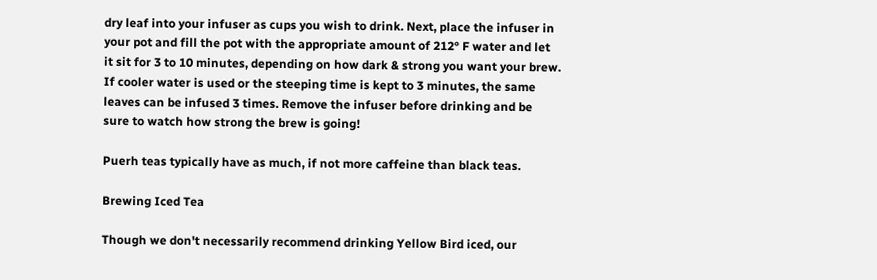dry leaf into your infuser as cups you wish to drink. Next, place the infuser in your pot and fill the pot with the appropriate amount of 212° F water and let it sit for 3 to 10 minutes, depending on how dark & strong you want your brew. If cooler water is used or the steeping time is kept to 3 minutes, the same leaves can be infused 3 times. Remove the infuser before drinking and be sure to watch how strong the brew is going!

Puerh teas typically have as much, if not more caffeine than black teas.

Brewing Iced Tea

Though we don't necessarily recommend drinking Yellow Bird iced, our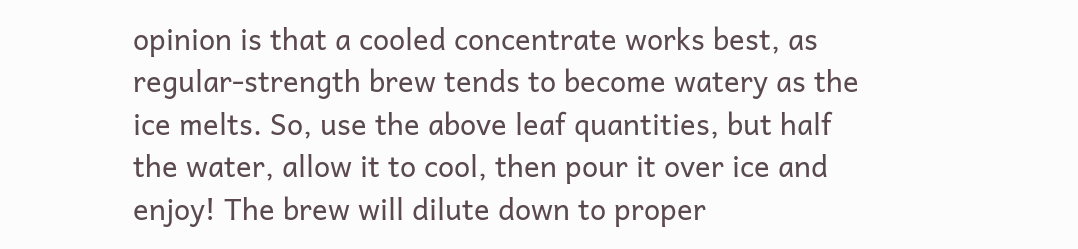opinion is that a cooled concentrate works best, as regular-strength brew tends to become watery as the ice melts. So, use the above leaf quantities, but half the water, allow it to cool, then pour it over ice and enjoy! The brew will dilute down to proper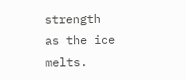strength as the ice melts.